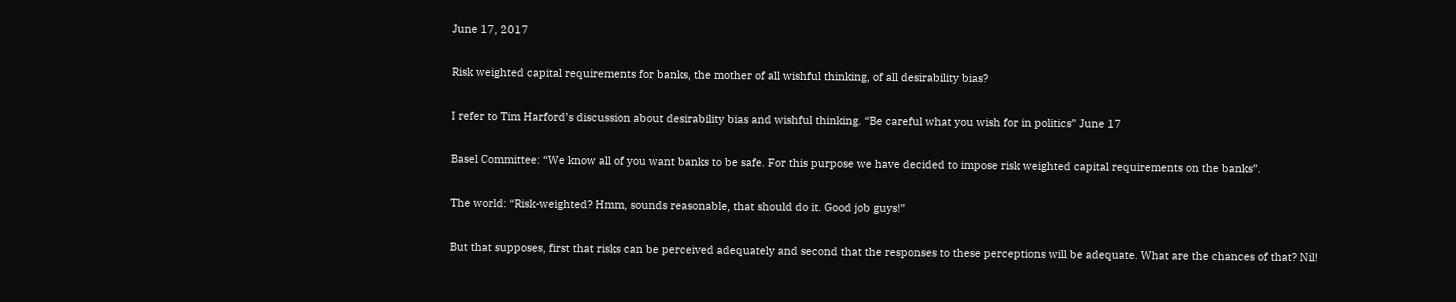June 17, 2017

Risk weighted capital requirements for banks, the mother of all wishful thinking, of all desirability bias?

I refer to Tim Harford’s discussion about desirability bias and wishful thinking. “Be careful what you wish for in politics” June 17

Basel Committee: “We know all of you want banks to be safe. For this purpose we have decided to impose risk weighted capital requirements on the banks”.

The world: “Risk-weighted? Hmm, sounds reasonable, that should do it. Good job guys!”

But that supposes, first that risks can be perceived adequately and second that the responses to these perceptions will be adequate. What are the chances of that? Nil!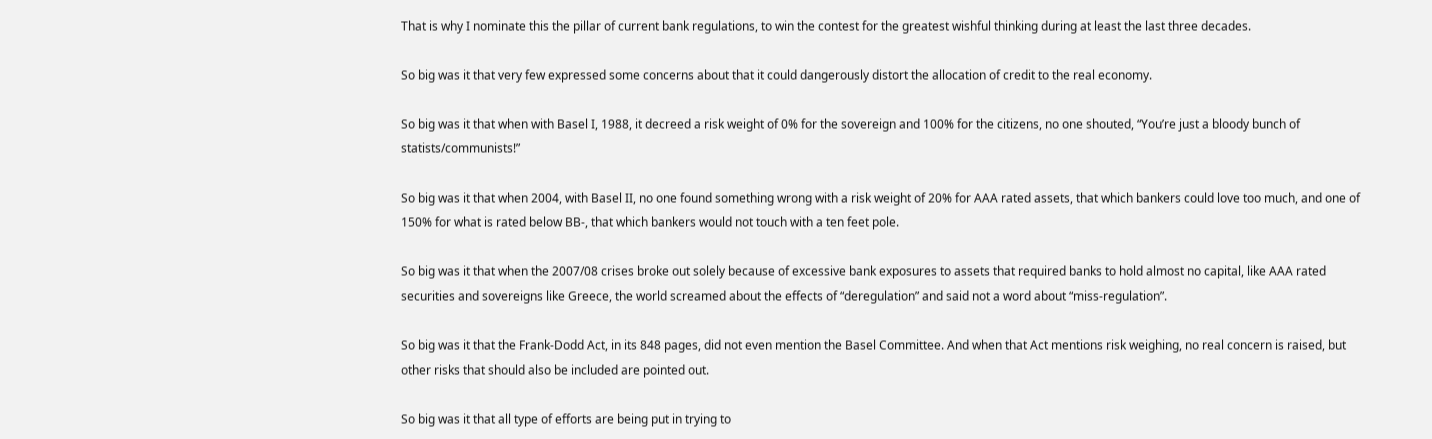That is why I nominate this the pillar of current bank regulations, to win the contest for the greatest wishful thinking during at least the last three decades.

So big was it that very few expressed some concerns about that it could dangerously distort the allocation of credit to the real economy.

So big was it that when with Basel I, 1988, it decreed a risk weight of 0% for the sovereign and 100% for the citizens, no one shouted, “You’re just a bloody bunch of statists/communists!”

So big was it that when 2004, with Basel II, no one found something wrong with a risk weight of 20% for AAA rated assets, that which bankers could love too much, and one of 150% for what is rated below BB-, that which bankers would not touch with a ten feet pole.

So big was it that when the 2007/08 crises broke out solely because of excessive bank exposures to assets that required banks to hold almost no capital, like AAA rated securities and sovereigns like Greece, the world screamed about the effects of “deregulation” and said not a word about “miss-regulation”.

So big was it that the Frank-Dodd Act, in its 848 pages, did not even mention the Basel Committee. And when that Act mentions risk weighing, no real concern is raised, but other risks that should also be included are pointed out.

So big was it that all type of efforts are being put in trying to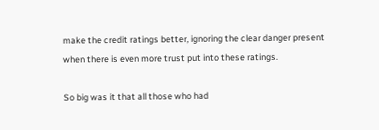make the credit ratings better, ignoring the clear danger present when there is even more trust put into these ratings.

So big was it that all those who had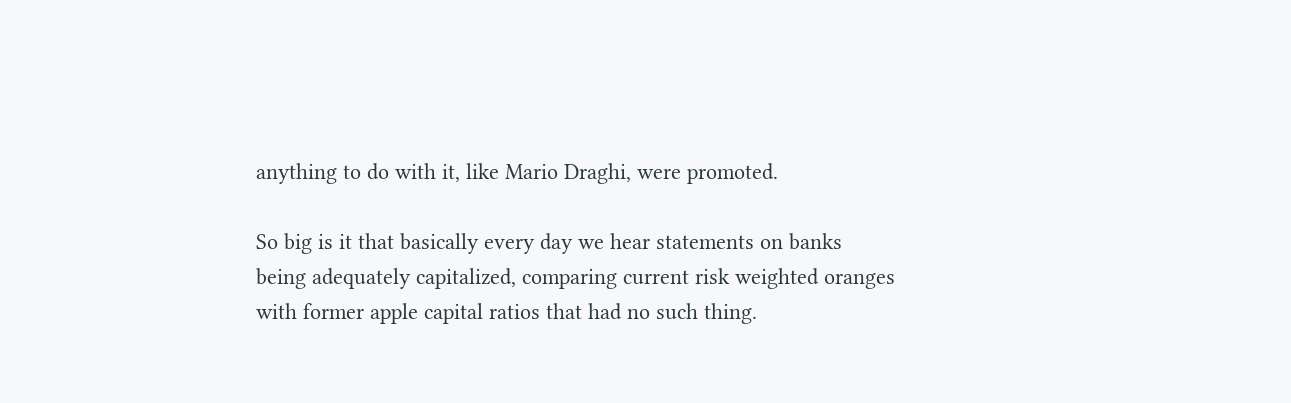anything to do with it, like Mario Draghi, were promoted.

So big is it that basically every day we hear statements on banks being adequately capitalized, comparing current risk weighted oranges with former apple capital ratios that had no such thing.